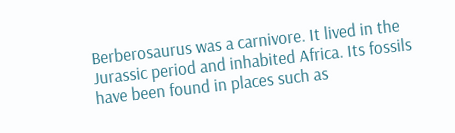Berberosaurus was a carnivore. It lived in the Jurassic period and inhabited Africa. Its fossils have been found in places such as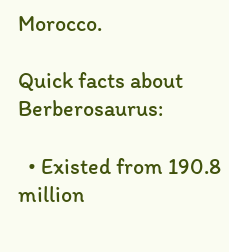Morocco.

Quick facts about Berberosaurus:

  • Existed from 190.8 million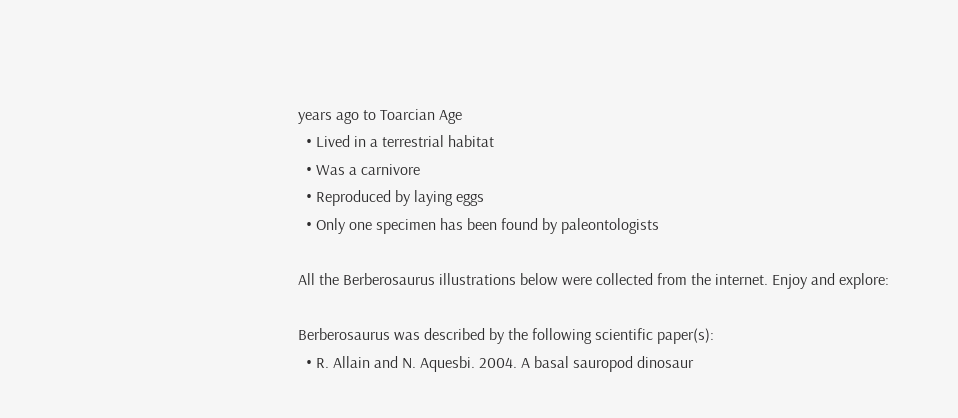years ago to Toarcian Age
  • Lived in a terrestrial habitat
  • Was a carnivore
  • Reproduced by laying eggs
  • Only one specimen has been found by paleontologists

All the Berberosaurus illustrations below were collected from the internet. Enjoy and explore:

Berberosaurus was described by the following scientific paper(s):
  • R. Allain and N. Aquesbi. 2004. A basal sauropod dinosaur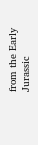from the Early Jurassic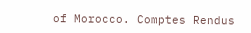of Morocco. Comptes Rendus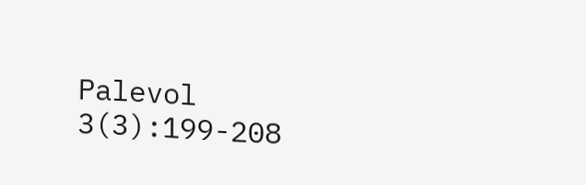Palevol 3(3):199-208